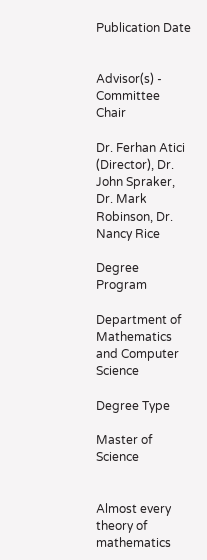Publication Date


Advisor(s) - Committee Chair

Dr. Ferhan Atici (Director), Dr. John Spraker, Dr. Mark Robinson, Dr. Nancy Rice

Degree Program

Department of Mathematics and Computer Science

Degree Type

Master of Science


Almost every theory of mathematics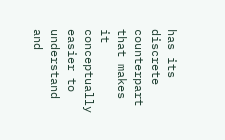has its discrete counterpart that makes it conceptually easier to understand and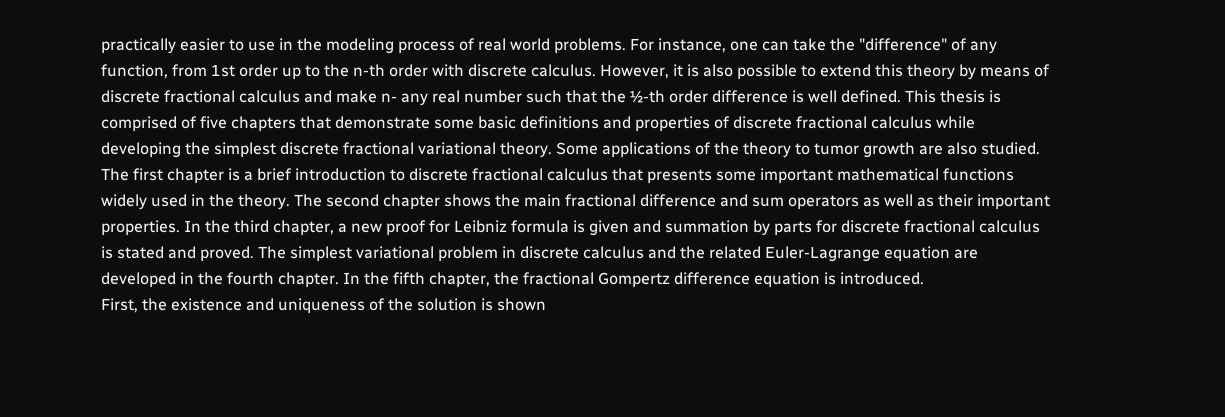practically easier to use in the modeling process of real world problems. For instance, one can take the "difference" of any function, from 1st order up to the n-th order with discrete calculus. However, it is also possible to extend this theory by means of discrete fractional calculus and make n- any real number such that the ½-th order difference is well defined. This thesis is comprised of five chapters that demonstrate some basic definitions and properties of discrete fractional calculus while developing the simplest discrete fractional variational theory. Some applications of the theory to tumor growth are also studied.
The first chapter is a brief introduction to discrete fractional calculus that presents some important mathematical functions widely used in the theory. The second chapter shows the main fractional difference and sum operators as well as their important properties. In the third chapter, a new proof for Leibniz formula is given and summation by parts for discrete fractional calculus is stated and proved. The simplest variational problem in discrete calculus and the related Euler-Lagrange equation are developed in the fourth chapter. In the fifth chapter, the fractional Gompertz difference equation is introduced.
First, the existence and uniqueness of the solution is shown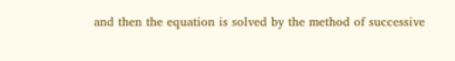and then the equation is solved by the method of successive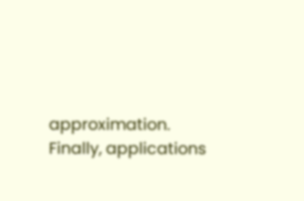approximation. Finally, applications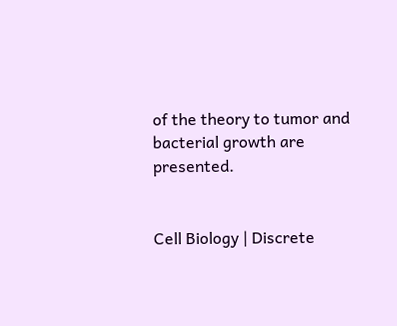of the theory to tumor and bacterial growth are presented.


Cell Biology | Discrete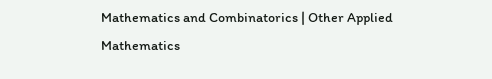Mathematics and Combinatorics | Other Applied Mathematics